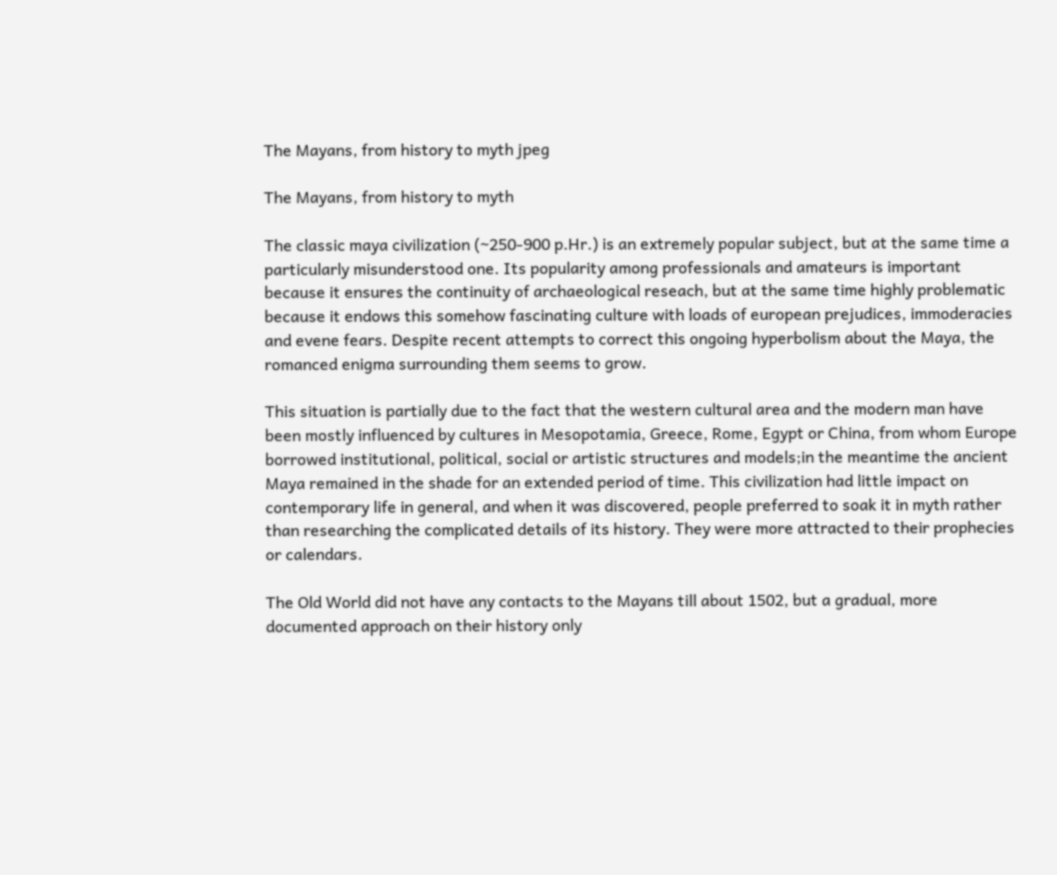The Mayans, from history to myth jpeg

The Mayans, from history to myth

The classic maya civilization (~250-900 p.Hr.) is an extremely popular subject, but at the same time a particularly misunderstood one. Its popularity among professionals and amateurs is important because it ensures the continuity of archaeological reseach, but at the same time highly problematic because it endows this somehow fascinating culture with loads of european prejudices, immoderacies and evene fears. Despite recent attempts to correct this ongoing hyperbolism about the Maya, the romanced enigma surrounding them seems to grow.

This situation is partially due to the fact that the western cultural area and the modern man have been mostly influenced by cultures in Mesopotamia, Greece, Rome, Egypt or China, from whom Europe borrowed institutional, political, social or artistic structures and models;in the meantime the ancient Maya remained in the shade for an extended period of time. This civilization had little impact on contemporary life in general, and when it was discovered, people preferred to soak it in myth rather than researching the complicated details of its history. They were more attracted to their prophecies or calendars.

The Old World did not have any contacts to the Mayans till about 1502, but a gradual, more documented approach on their history only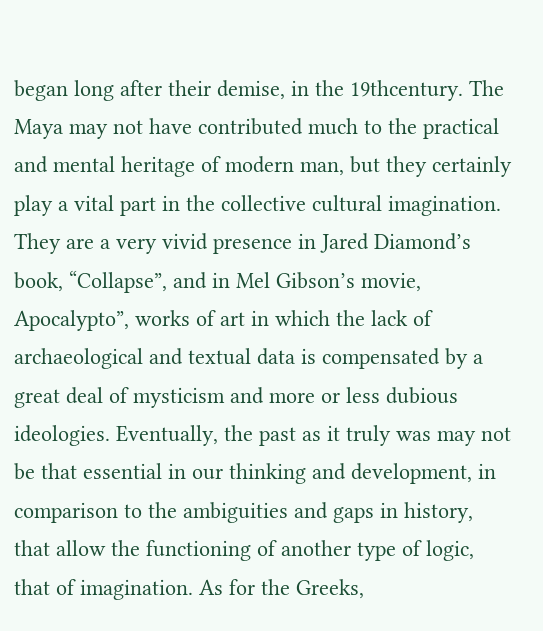began long after their demise, in the 19thcentury. The Maya may not have contributed much to the practical and mental heritage of modern man, but they certainly play a vital part in the collective cultural imagination. They are a very vivid presence in Jared Diamond’s book, “Collapse”, and in Mel Gibson’s movie, Apocalypto”, works of art in which the lack of archaeological and textual data is compensated by a great deal of mysticism and more or less dubious ideologies. Eventually, the past as it truly was may not be that essential in our thinking and development, in comparison to the ambiguities and gaps in history, that allow the functioning of another type of logic, that of imagination. As for the Greeks,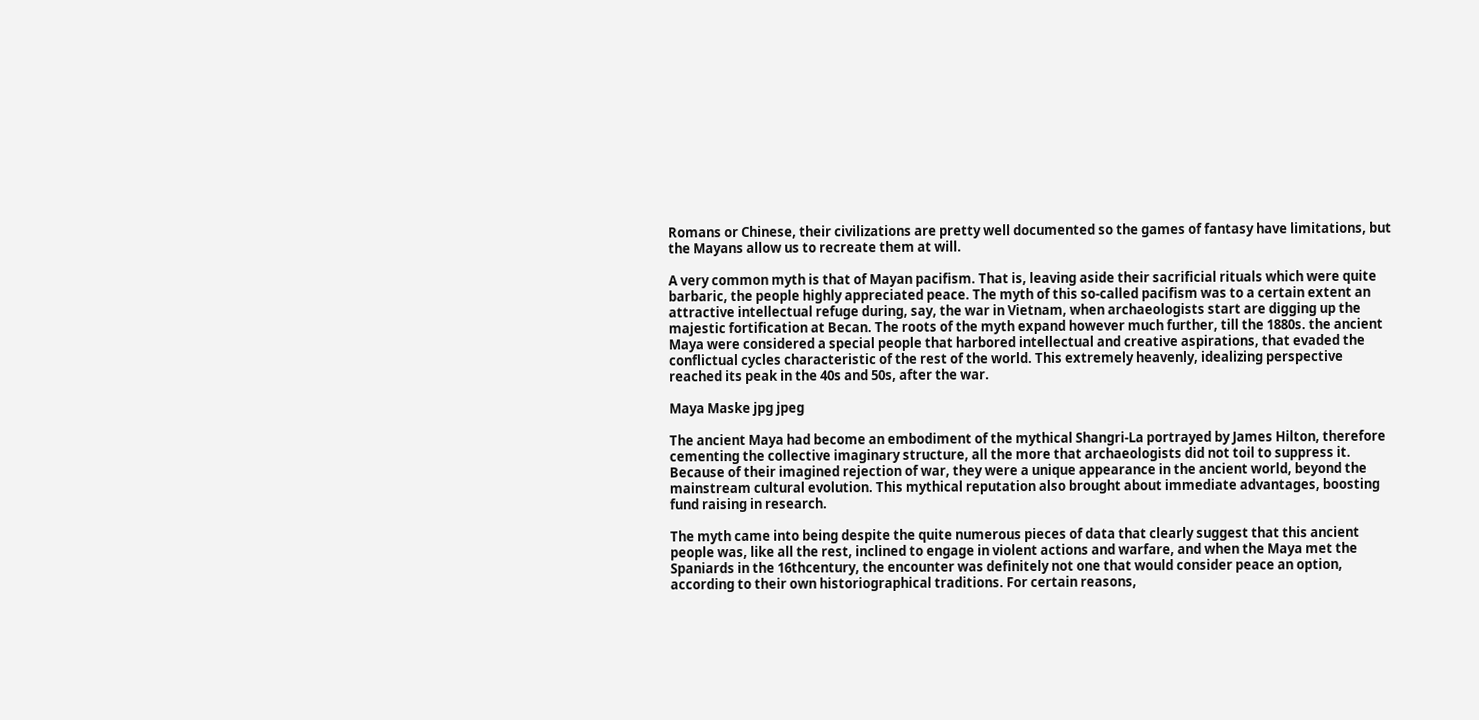Romans or Chinese, their civilizations are pretty well documented so the games of fantasy have limitations, but the Mayans allow us to recreate them at will.

A very common myth is that of Mayan pacifism. That is, leaving aside their sacrificial rituals which were quite barbaric, the people highly appreciated peace. The myth of this so-called pacifism was to a certain extent an attractive intellectual refuge during, say, the war in Vietnam, when archaeologists start are digging up the majestic fortification at Becan. The roots of the myth expand however much further, till the 1880s. the ancient Maya were considered a special people that harbored intellectual and creative aspirations, that evaded the conflictual cycles characteristic of the rest of the world. This extremely heavenly, idealizing perspective reached its peak in the 40s and 50s, after the war.

Maya Maske jpg jpeg

The ancient Maya had become an embodiment of the mythical Shangri-La portrayed by James Hilton, therefore cementing the collective imaginary structure, all the more that archaeologists did not toil to suppress it. Because of their imagined rejection of war, they were a unique appearance in the ancient world, beyond the mainstream cultural evolution. This mythical reputation also brought about immediate advantages, boosting fund raising in research.

The myth came into being despite the quite numerous pieces of data that clearly suggest that this ancient people was, like all the rest, inclined to engage in violent actions and warfare, and when the Maya met the Spaniards in the 16thcentury, the encounter was definitely not one that would consider peace an option, according to their own historiographical traditions. For certain reasons,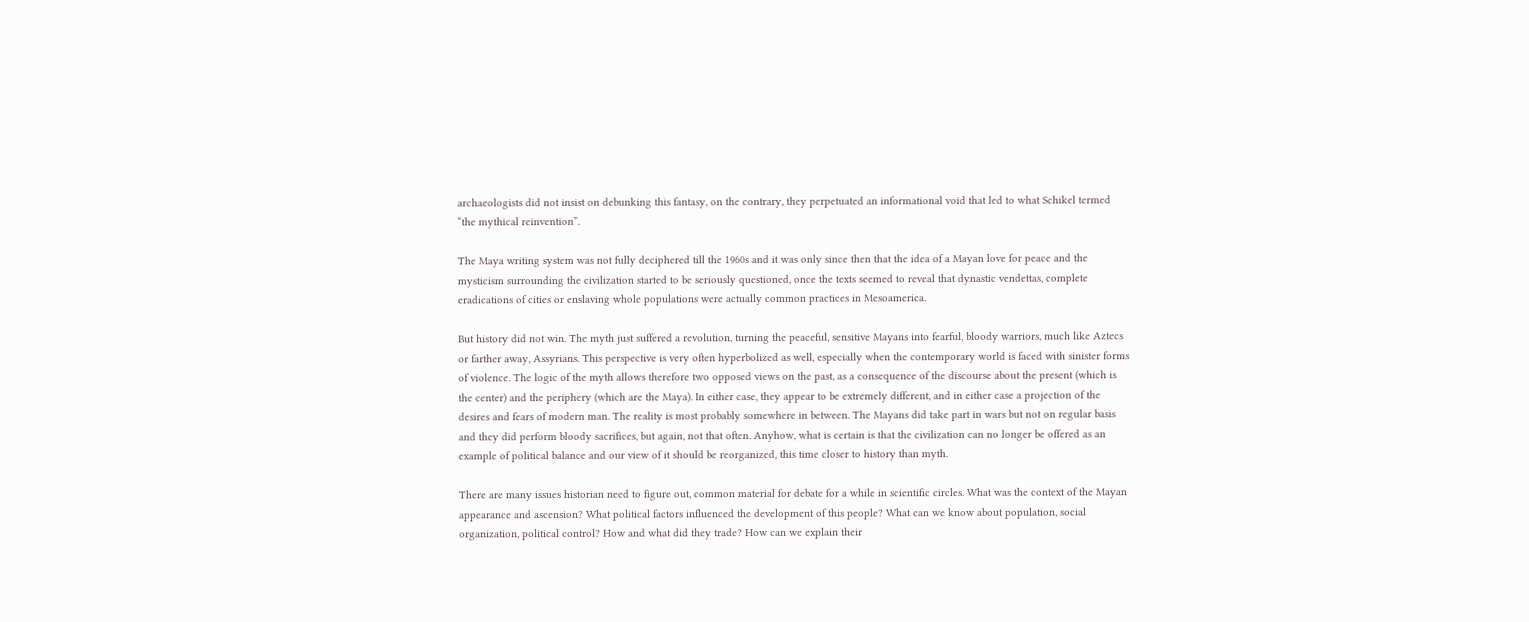archaeologists did not insist on debunking this fantasy, on the contrary, they perpetuated an informational void that led to what Schikel termed “the mythical reinvention”.

The Maya writing system was not fully deciphered till the 1960s and it was only since then that the idea of a Mayan love for peace and the mysticism surrounding the civilization started to be seriously questioned, once the texts seemed to reveal that dynastic vendettas, complete eradications of cities or enslaving whole populations were actually common practices in Mesoamerica.

But history did not win. The myth just suffered a revolution, turning the peaceful, sensitive Mayans into fearful, bloody warriors, much like Aztecs or farther away, Assyrians. This perspective is very often hyperbolized as well, especially when the contemporary world is faced with sinister forms of violence. The logic of the myth allows therefore two opposed views on the past, as a consequence of the discourse about the present (which is the center) and the periphery (which are the Maya). In either case, they appear to be extremely different, and in either case a projection of the desires and fears of modern man. The reality is most probably somewhere in between. The Mayans did take part in wars but not on regular basis and they did perform bloody sacrifices, but again, not that often. Anyhow, what is certain is that the civilization can no longer be offered as an example of political balance and our view of it should be reorganized, this time closer to history than myth.

There are many issues historian need to figure out, common material for debate for a while in scientific circles. What was the context of the Mayan appearance and ascension? What political factors influenced the development of this people? What can we know about population, social organization, political control? How and what did they trade? How can we explain their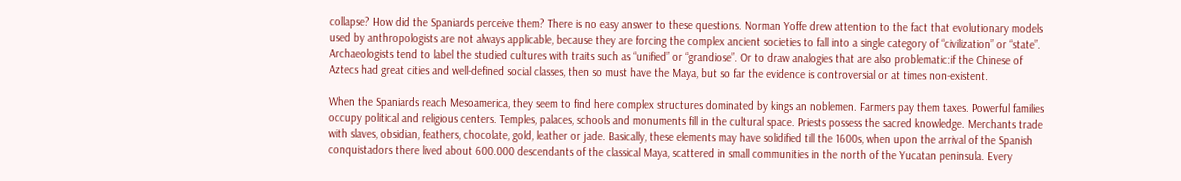collapse? How did the Spaniards perceive them? There is no easy answer to these questions. Norman Yoffe drew attention to the fact that evolutionary models used by anthropologists are not always applicable, because they are forcing the complex ancient societies to fall into a single category of “civilization” or “state”. Archaeologists tend to label the studied cultures with traits such as “unified” or “grandiose”. Or to draw analogies that are also problematic:if the Chinese of Aztecs had great cities and well-defined social classes, then so must have the Maya, but so far the evidence is controversial or at times non-existent.

When the Spaniards reach Mesoamerica, they seem to find here complex structures dominated by kings an noblemen. Farmers pay them taxes. Powerful families occupy political and religious centers. Temples, palaces, schools and monuments fill in the cultural space. Priests possess the sacred knowledge. Merchants trade with slaves, obsidian, feathers, chocolate, gold, leather or jade. Basically, these elements may have solidified till the 1600s, when upon the arrival of the Spanish conquistadors there lived about 600.000 descendants of the classical Maya, scattered in small communities in the north of the Yucatan peninsula. Every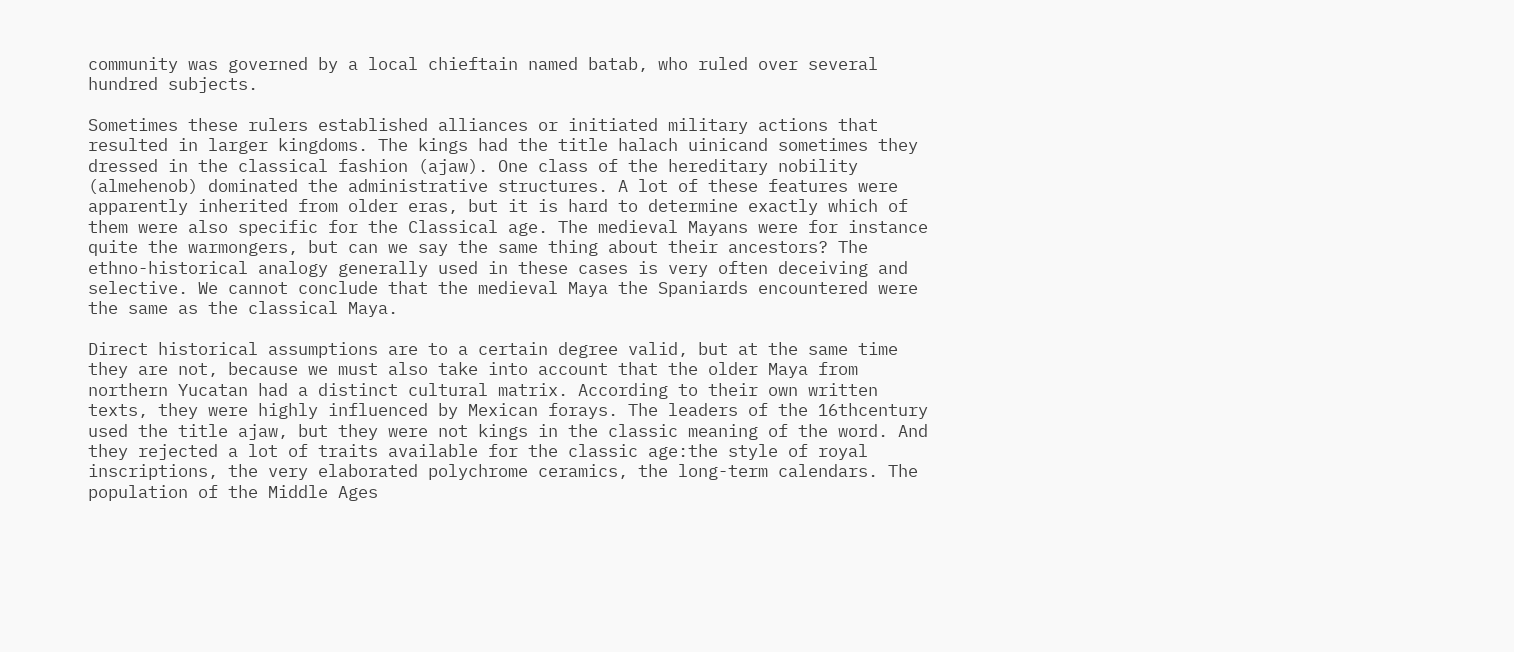community was governed by a local chieftain named batab, who ruled over several hundred subjects.

Sometimes these rulers established alliances or initiated military actions that resulted in larger kingdoms. The kings had the title halach uinicand sometimes they dressed in the classical fashion (ajaw). One class of the hereditary nobility (almehenob) dominated the administrative structures. A lot of these features were apparently inherited from older eras, but it is hard to determine exactly which of them were also specific for the Classical age. The medieval Mayans were for instance quite the warmongers, but can we say the same thing about their ancestors? The ethno-historical analogy generally used in these cases is very often deceiving and selective. We cannot conclude that the medieval Maya the Spaniards encountered were the same as the classical Maya.

Direct historical assumptions are to a certain degree valid, but at the same time they are not, because we must also take into account that the older Maya from northern Yucatan had a distinct cultural matrix. According to their own written texts, they were highly influenced by Mexican forays. The leaders of the 16thcentury used the title ajaw, but they were not kings in the classic meaning of the word. And they rejected a lot of traits available for the classic age:the style of royal inscriptions, the very elaborated polychrome ceramics, the long-term calendars. The population of the Middle Ages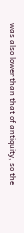was also lower than that of antiquity, so the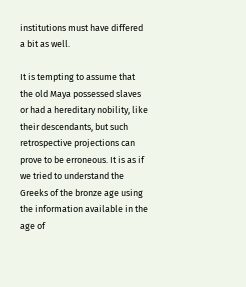institutions must have differed a bit as well.

It is tempting to assume that the old Maya possessed slaves or had a hereditary nobility, like their descendants, but such retrospective projections can prove to be erroneous. It is as if we tried to understand the Greeks of the bronze age using the information available in the age of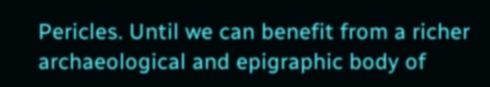Pericles. Until we can benefit from a richer archaeological and epigraphic body of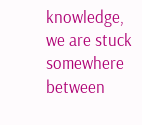knowledge, we are stuck somewhere between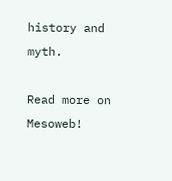history and myth.

Read more on Mesoweb!